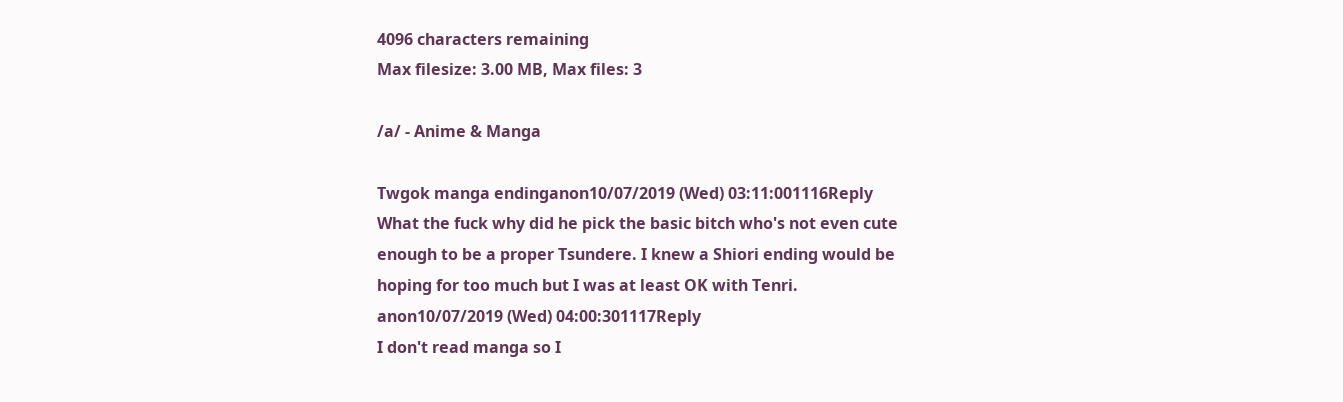4096 characters remaining
Max filesize: 3.00 MB, Max files: 3

/a/ - Anime & Manga

Twgok manga endinganon10/07/2019 (Wed) 03:11:001116Reply
What the fuck why did he pick the basic bitch who's not even cute enough to be a proper Tsundere. I knew a Shiori ending would be hoping for too much but I was at least OK with Tenri.
anon10/07/2019 (Wed) 04:00:301117Reply
I don't read manga so I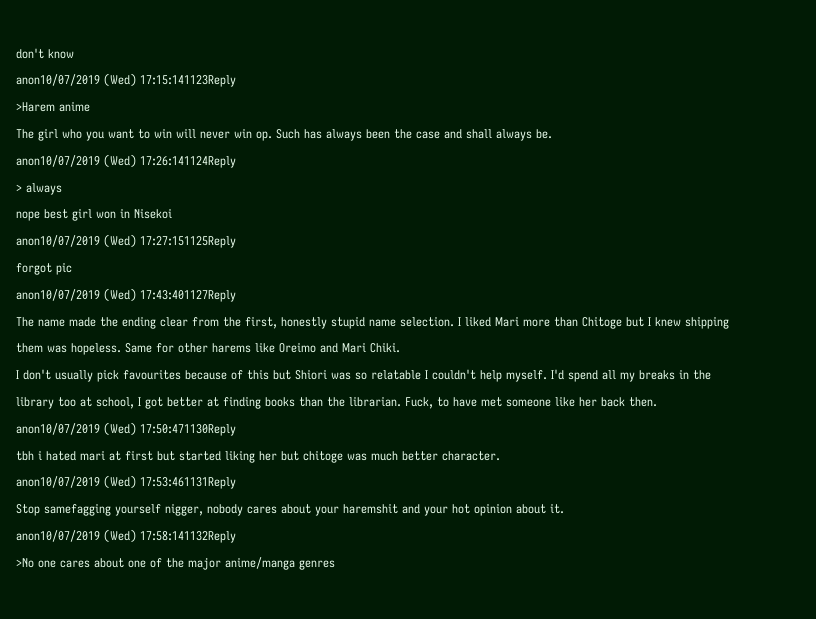don't know
anon10/07/2019 (Wed) 17:15:141123Reply
>Harem anime
The girl who you want to win will never win op. Such has always been the case and shall always be.
anon10/07/2019 (Wed) 17:26:141124Reply
> always
nope best girl won in Nisekoi
anon10/07/2019 (Wed) 17:27:151125Reply
forgot pic
anon10/07/2019 (Wed) 17:43:401127Reply
The name made the ending clear from the first, honestly stupid name selection. I liked Mari more than Chitoge but I knew shipping them was hopeless. Same for other harems like Oreimo and Mari Chiki.
I don't usually pick favourites because of this but Shiori was so relatable I couldn't help myself. I'd spend all my breaks in the library too at school, I got better at finding books than the librarian. Fuck, to have met someone like her back then.
anon10/07/2019 (Wed) 17:50:471130Reply
tbh i hated mari at first but started liking her but chitoge was much better character.
anon10/07/2019 (Wed) 17:53:461131Reply
Stop samefagging yourself nigger, nobody cares about your haremshit and your hot opinion about it.
anon10/07/2019 (Wed) 17:58:141132Reply
>No one cares about one of the major anime/manga genres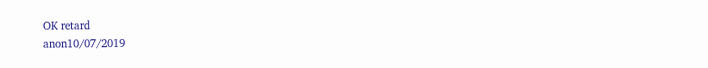OK retard
anon10/07/2019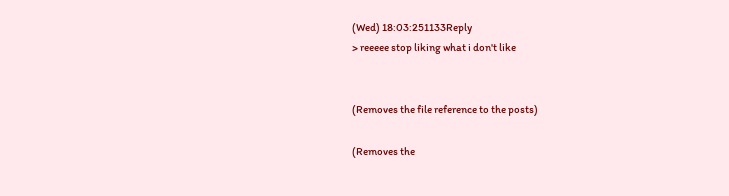(Wed) 18:03:251133Reply
> reeeee stop liking what i don't like


(Removes the file reference to the posts)

(Removes the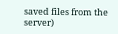saved files from the server)